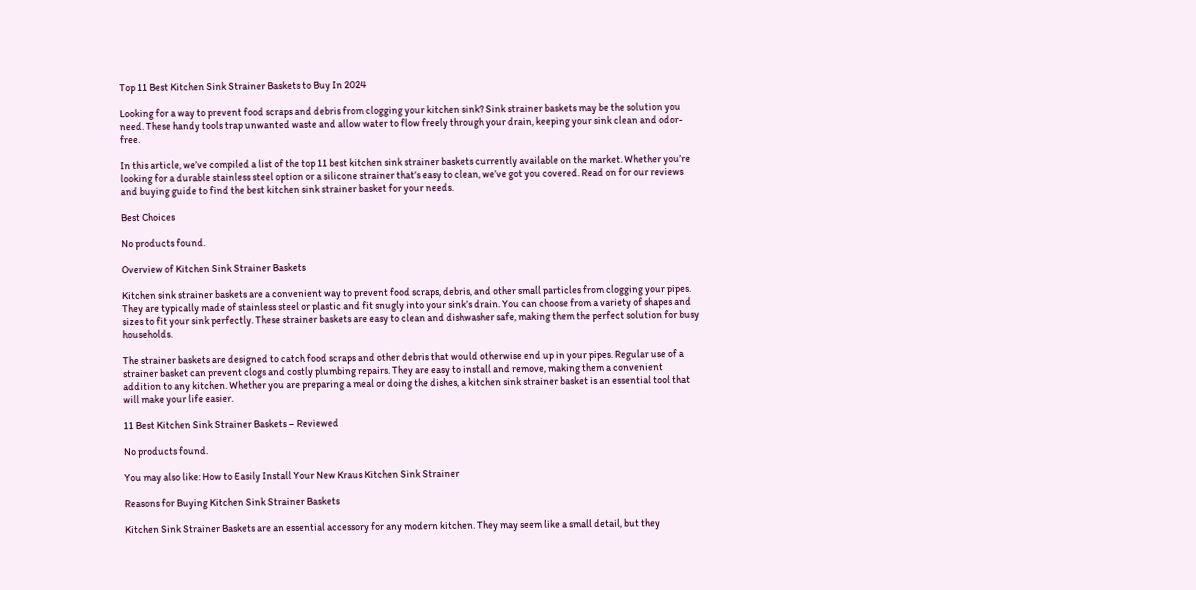Top 11 Best Kitchen Sink Strainer Baskets to Buy In 2024

Looking for a way to prevent food scraps and debris from clogging your kitchen sink? Sink strainer baskets may be the solution you need. These handy tools trap unwanted waste and allow water to flow freely through your drain, keeping your sink clean and odor-free.

In this article, we’ve compiled a list of the top 11 best kitchen sink strainer baskets currently available on the market. Whether you’re looking for a durable stainless steel option or a silicone strainer that’s easy to clean, we’ve got you covered. Read on for our reviews and buying guide to find the best kitchen sink strainer basket for your needs.

Best Choices

No products found.

Overview of Kitchen Sink Strainer Baskets

Kitchen sink strainer baskets are a convenient way to prevent food scraps, debris, and other small particles from clogging your pipes. They are typically made of stainless steel or plastic and fit snugly into your sink’s drain. You can choose from a variety of shapes and sizes to fit your sink perfectly. These strainer baskets are easy to clean and dishwasher safe, making them the perfect solution for busy households.

The strainer baskets are designed to catch food scraps and other debris that would otherwise end up in your pipes. Regular use of a strainer basket can prevent clogs and costly plumbing repairs. They are easy to install and remove, making them a convenient addition to any kitchen. Whether you are preparing a meal or doing the dishes, a kitchen sink strainer basket is an essential tool that will make your life easier.

11 Best Kitchen Sink Strainer Baskets – Reviewed

No products found.

You may also like: How to Easily Install Your New Kraus Kitchen Sink Strainer

Reasons for Buying Kitchen Sink Strainer Baskets

Kitchen Sink Strainer Baskets are an essential accessory for any modern kitchen. They may seem like a small detail, but they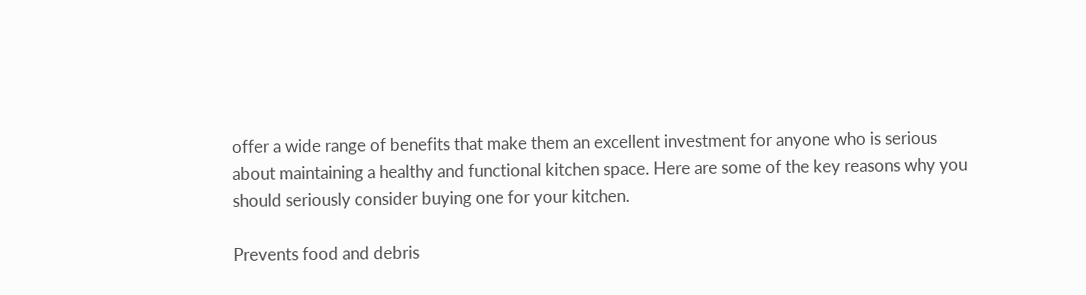offer a wide range of benefits that make them an excellent investment for anyone who is serious about maintaining a healthy and functional kitchen space. Here are some of the key reasons why you should seriously consider buying one for your kitchen.

Prevents food and debris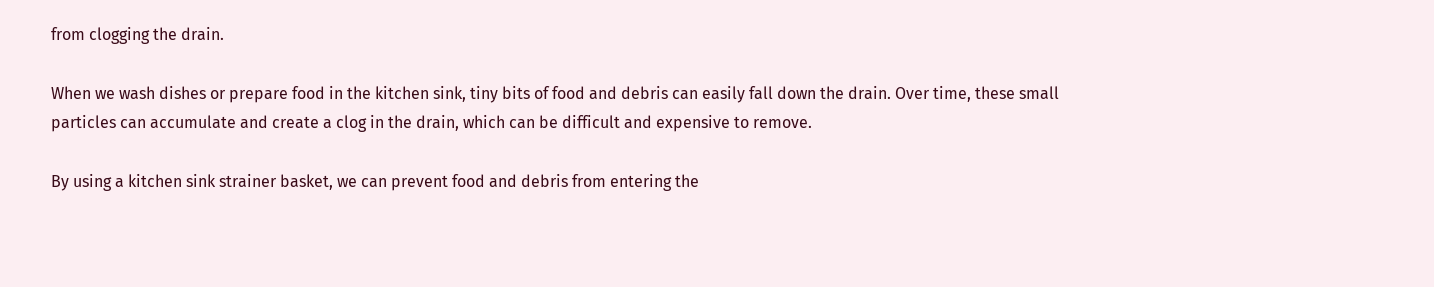from clogging the drain.

When we wash dishes or prepare food in the kitchen sink, tiny bits of food and debris can easily fall down the drain. Over time, these small particles can accumulate and create a clog in the drain, which can be difficult and expensive to remove.

By using a kitchen sink strainer basket, we can prevent food and debris from entering the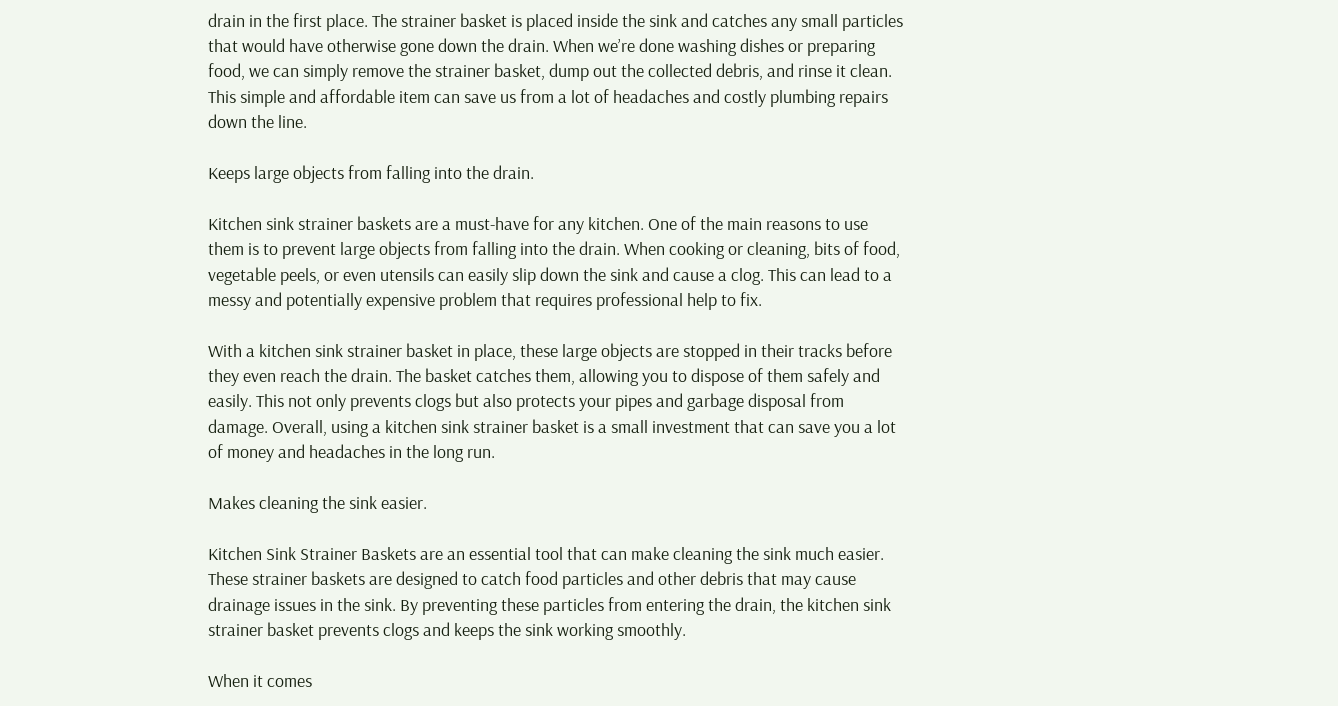drain in the first place. The strainer basket is placed inside the sink and catches any small particles that would have otherwise gone down the drain. When we’re done washing dishes or preparing food, we can simply remove the strainer basket, dump out the collected debris, and rinse it clean. This simple and affordable item can save us from a lot of headaches and costly plumbing repairs down the line.

Keeps large objects from falling into the drain.

Kitchen sink strainer baskets are a must-have for any kitchen. One of the main reasons to use them is to prevent large objects from falling into the drain. When cooking or cleaning, bits of food, vegetable peels, or even utensils can easily slip down the sink and cause a clog. This can lead to a messy and potentially expensive problem that requires professional help to fix.

With a kitchen sink strainer basket in place, these large objects are stopped in their tracks before they even reach the drain. The basket catches them, allowing you to dispose of them safely and easily. This not only prevents clogs but also protects your pipes and garbage disposal from damage. Overall, using a kitchen sink strainer basket is a small investment that can save you a lot of money and headaches in the long run.

Makes cleaning the sink easier.

Kitchen Sink Strainer Baskets are an essential tool that can make cleaning the sink much easier. These strainer baskets are designed to catch food particles and other debris that may cause drainage issues in the sink. By preventing these particles from entering the drain, the kitchen sink strainer basket prevents clogs and keeps the sink working smoothly.

When it comes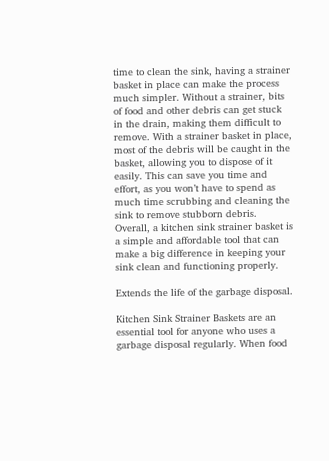time to clean the sink, having a strainer basket in place can make the process much simpler. Without a strainer, bits of food and other debris can get stuck in the drain, making them difficult to remove. With a strainer basket in place, most of the debris will be caught in the basket, allowing you to dispose of it easily. This can save you time and effort, as you won’t have to spend as much time scrubbing and cleaning the sink to remove stubborn debris. Overall, a kitchen sink strainer basket is a simple and affordable tool that can make a big difference in keeping your sink clean and functioning properly.

Extends the life of the garbage disposal.

Kitchen Sink Strainer Baskets are an essential tool for anyone who uses a garbage disposal regularly. When food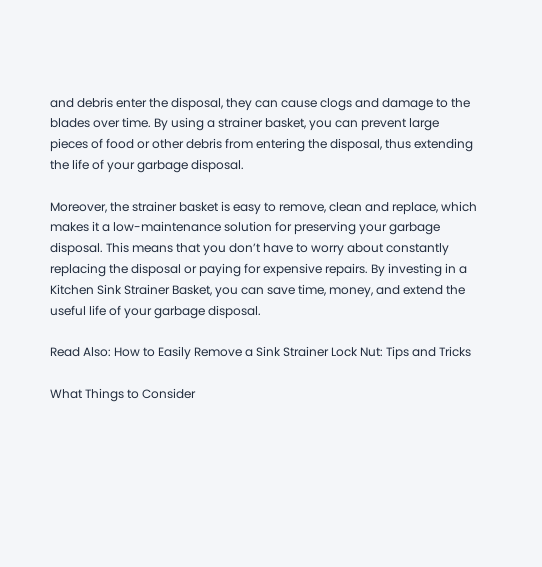and debris enter the disposal, they can cause clogs and damage to the blades over time. By using a strainer basket, you can prevent large pieces of food or other debris from entering the disposal, thus extending the life of your garbage disposal.

Moreover, the strainer basket is easy to remove, clean and replace, which makes it a low-maintenance solution for preserving your garbage disposal. This means that you don’t have to worry about constantly replacing the disposal or paying for expensive repairs. By investing in a Kitchen Sink Strainer Basket, you can save time, money, and extend the useful life of your garbage disposal.

Read Also: How to Easily Remove a Sink Strainer Lock Nut: Tips and Tricks

What Things to Consider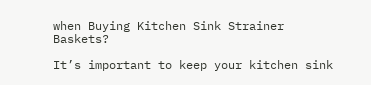when Buying Kitchen Sink Strainer Baskets?

It’s important to keep your kitchen sink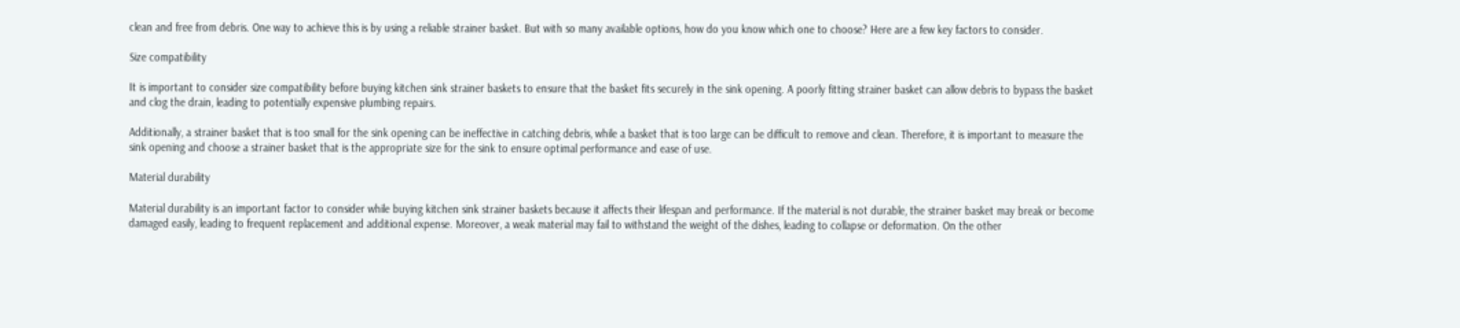clean and free from debris. One way to achieve this is by using a reliable strainer basket. But with so many available options, how do you know which one to choose? Here are a few key factors to consider.

Size compatibility

It is important to consider size compatibility before buying kitchen sink strainer baskets to ensure that the basket fits securely in the sink opening. A poorly fitting strainer basket can allow debris to bypass the basket and clog the drain, leading to potentially expensive plumbing repairs.

Additionally, a strainer basket that is too small for the sink opening can be ineffective in catching debris, while a basket that is too large can be difficult to remove and clean. Therefore, it is important to measure the sink opening and choose a strainer basket that is the appropriate size for the sink to ensure optimal performance and ease of use.

Material durability

Material durability is an important factor to consider while buying kitchen sink strainer baskets because it affects their lifespan and performance. If the material is not durable, the strainer basket may break or become damaged easily, leading to frequent replacement and additional expense. Moreover, a weak material may fail to withstand the weight of the dishes, leading to collapse or deformation. On the other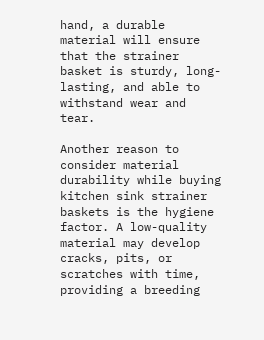hand, a durable material will ensure that the strainer basket is sturdy, long-lasting, and able to withstand wear and tear.

Another reason to consider material durability while buying kitchen sink strainer baskets is the hygiene factor. A low-quality material may develop cracks, pits, or scratches with time, providing a breeding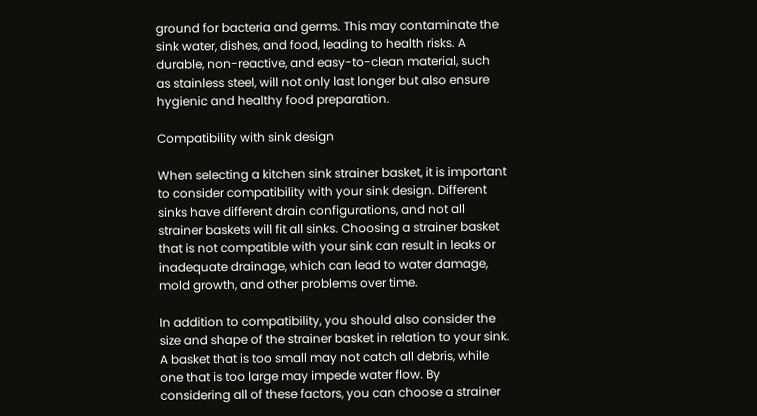ground for bacteria and germs. This may contaminate the sink water, dishes, and food, leading to health risks. A durable, non-reactive, and easy-to-clean material, such as stainless steel, will not only last longer but also ensure hygienic and healthy food preparation.

Compatibility with sink design

When selecting a kitchen sink strainer basket, it is important to consider compatibility with your sink design. Different sinks have different drain configurations, and not all strainer baskets will fit all sinks. Choosing a strainer basket that is not compatible with your sink can result in leaks or inadequate drainage, which can lead to water damage, mold growth, and other problems over time.

In addition to compatibility, you should also consider the size and shape of the strainer basket in relation to your sink. A basket that is too small may not catch all debris, while one that is too large may impede water flow. By considering all of these factors, you can choose a strainer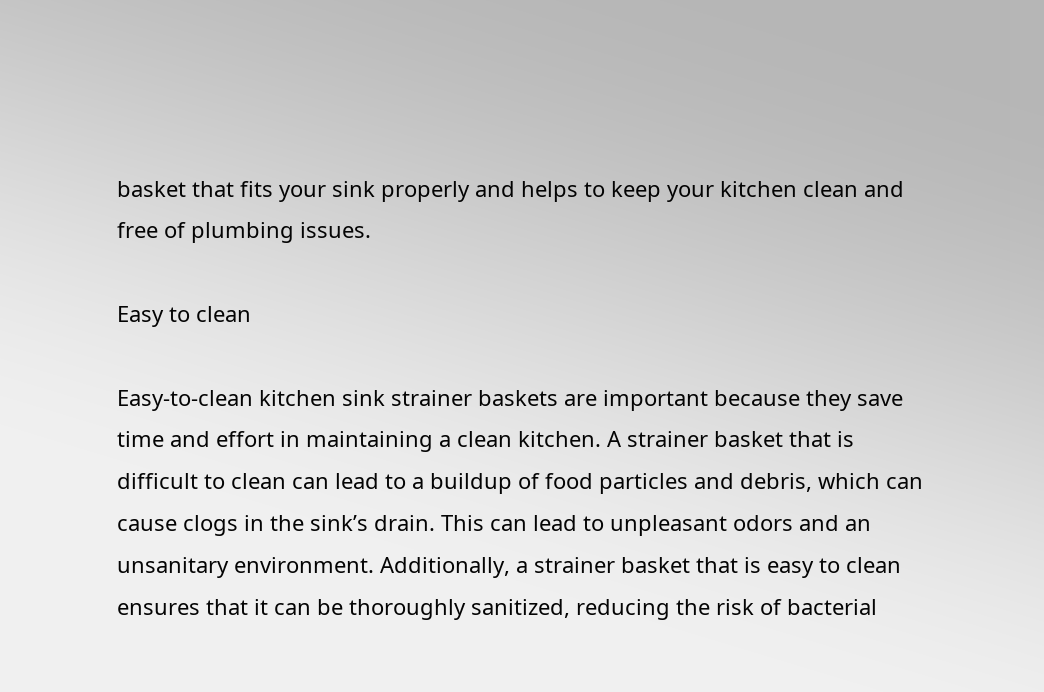basket that fits your sink properly and helps to keep your kitchen clean and free of plumbing issues.

Easy to clean

Easy-to-clean kitchen sink strainer baskets are important because they save time and effort in maintaining a clean kitchen. A strainer basket that is difficult to clean can lead to a buildup of food particles and debris, which can cause clogs in the sink’s drain. This can lead to unpleasant odors and an unsanitary environment. Additionally, a strainer basket that is easy to clean ensures that it can be thoroughly sanitized, reducing the risk of bacterial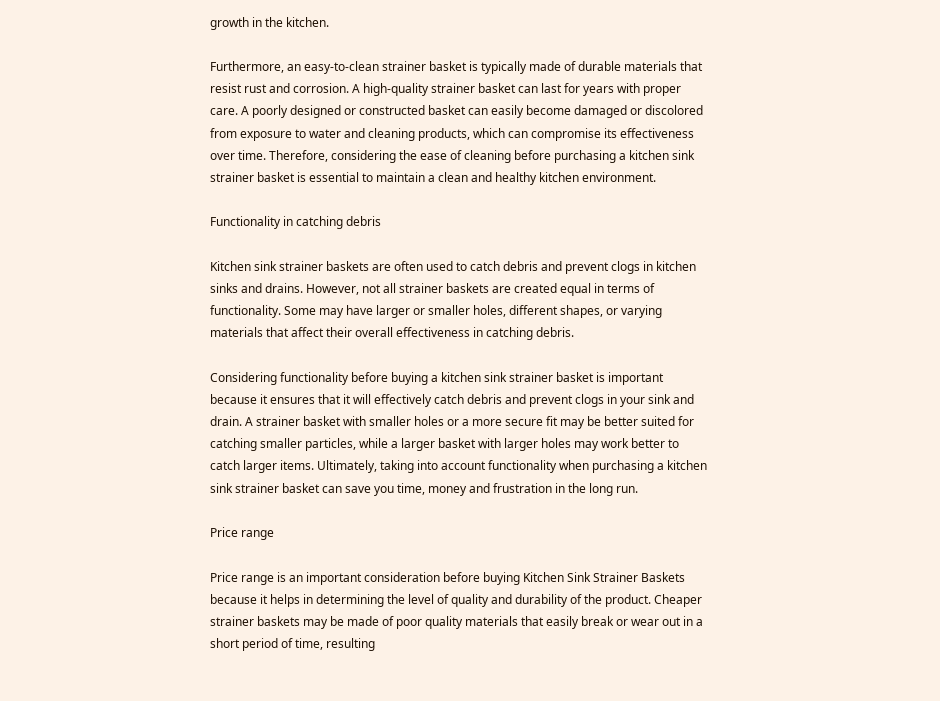growth in the kitchen.

Furthermore, an easy-to-clean strainer basket is typically made of durable materials that resist rust and corrosion. A high-quality strainer basket can last for years with proper care. A poorly designed or constructed basket can easily become damaged or discolored from exposure to water and cleaning products, which can compromise its effectiveness over time. Therefore, considering the ease of cleaning before purchasing a kitchen sink strainer basket is essential to maintain a clean and healthy kitchen environment.

Functionality in catching debris

Kitchen sink strainer baskets are often used to catch debris and prevent clogs in kitchen sinks and drains. However, not all strainer baskets are created equal in terms of functionality. Some may have larger or smaller holes, different shapes, or varying materials that affect their overall effectiveness in catching debris.

Considering functionality before buying a kitchen sink strainer basket is important because it ensures that it will effectively catch debris and prevent clogs in your sink and drain. A strainer basket with smaller holes or a more secure fit may be better suited for catching smaller particles, while a larger basket with larger holes may work better to catch larger items. Ultimately, taking into account functionality when purchasing a kitchen sink strainer basket can save you time, money and frustration in the long run.

Price range

Price range is an important consideration before buying Kitchen Sink Strainer Baskets because it helps in determining the level of quality and durability of the product. Cheaper strainer baskets may be made of poor quality materials that easily break or wear out in a short period of time, resulting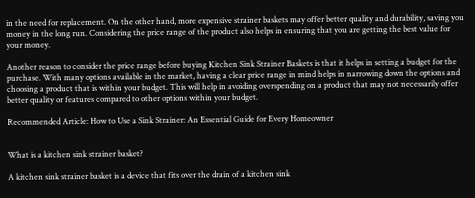in the need for replacement. On the other hand, more expensive strainer baskets may offer better quality and durability, saving you money in the long run. Considering the price range of the product also helps in ensuring that you are getting the best value for your money.

Another reason to consider the price range before buying Kitchen Sink Strainer Baskets is that it helps in setting a budget for the purchase. With many options available in the market, having a clear price range in mind helps in narrowing down the options and choosing a product that is within your budget. This will help in avoiding overspending on a product that may not necessarily offer better quality or features compared to other options within your budget.

Recommended Article: How to Use a Sink Strainer: An Essential Guide for Every Homeowner


What is a kitchen sink strainer basket?

A kitchen sink strainer basket is a device that fits over the drain of a kitchen sink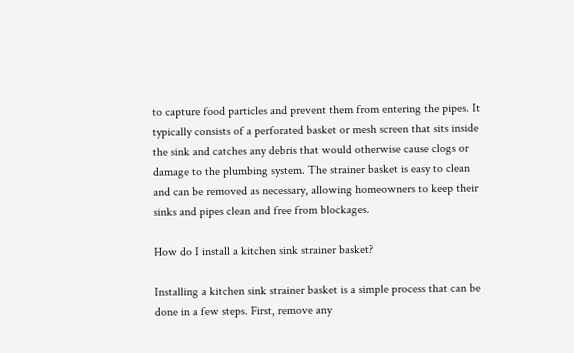to capture food particles and prevent them from entering the pipes. It typically consists of a perforated basket or mesh screen that sits inside the sink and catches any debris that would otherwise cause clogs or damage to the plumbing system. The strainer basket is easy to clean and can be removed as necessary, allowing homeowners to keep their sinks and pipes clean and free from blockages.

How do I install a kitchen sink strainer basket?

Installing a kitchen sink strainer basket is a simple process that can be done in a few steps. First, remove any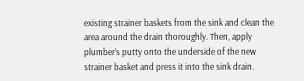existing strainer baskets from the sink and clean the area around the drain thoroughly. Then, apply plumber’s putty onto the underside of the new strainer basket and press it into the sink drain.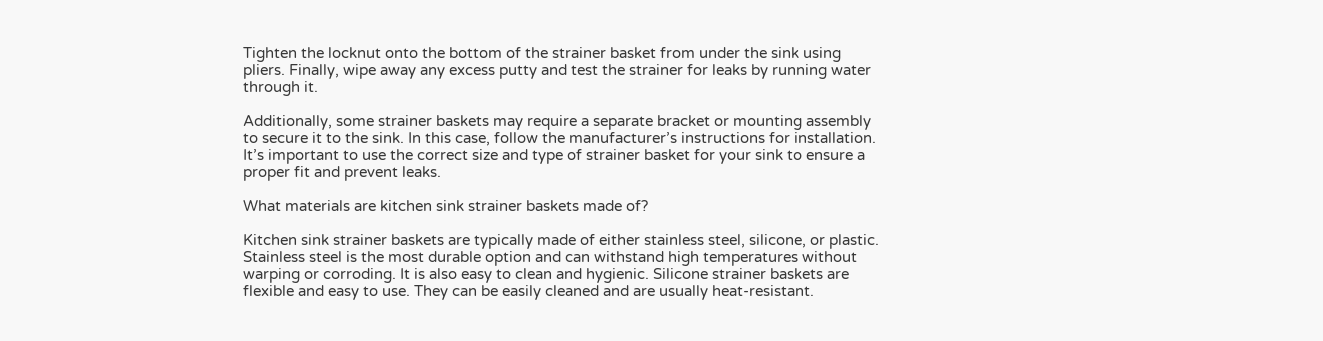Tighten the locknut onto the bottom of the strainer basket from under the sink using pliers. Finally, wipe away any excess putty and test the strainer for leaks by running water through it.

Additionally, some strainer baskets may require a separate bracket or mounting assembly to secure it to the sink. In this case, follow the manufacturer’s instructions for installation. It’s important to use the correct size and type of strainer basket for your sink to ensure a proper fit and prevent leaks.

What materials are kitchen sink strainer baskets made of?

Kitchen sink strainer baskets are typically made of either stainless steel, silicone, or plastic. Stainless steel is the most durable option and can withstand high temperatures without warping or corroding. It is also easy to clean and hygienic. Silicone strainer baskets are flexible and easy to use. They can be easily cleaned and are usually heat-resistant.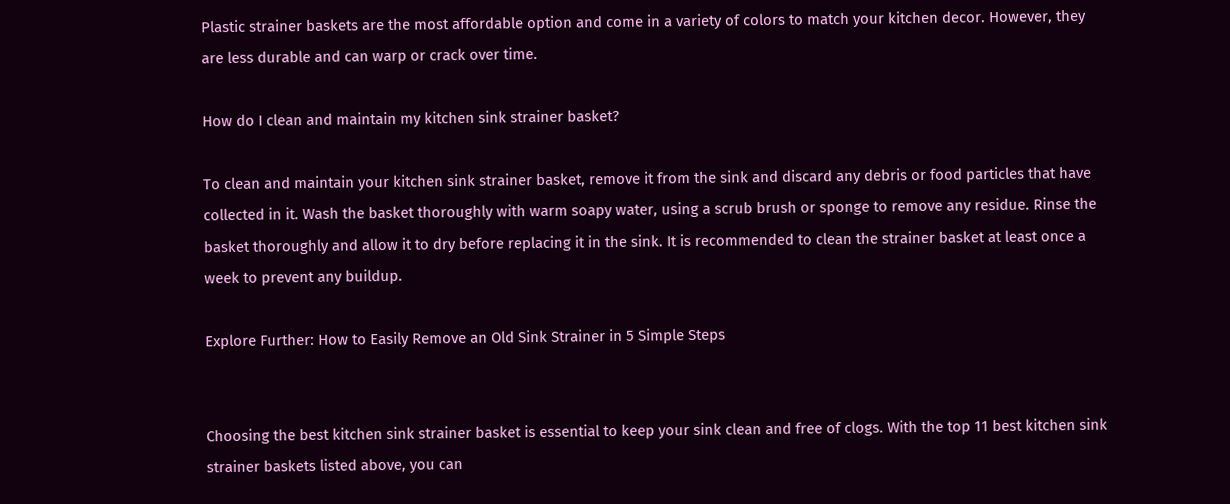Plastic strainer baskets are the most affordable option and come in a variety of colors to match your kitchen decor. However, they are less durable and can warp or crack over time.

How do I clean and maintain my kitchen sink strainer basket?

To clean and maintain your kitchen sink strainer basket, remove it from the sink and discard any debris or food particles that have collected in it. Wash the basket thoroughly with warm soapy water, using a scrub brush or sponge to remove any residue. Rinse the basket thoroughly and allow it to dry before replacing it in the sink. It is recommended to clean the strainer basket at least once a week to prevent any buildup.

Explore Further: How to Easily Remove an Old Sink Strainer in 5 Simple Steps


Choosing the best kitchen sink strainer basket is essential to keep your sink clean and free of clogs. With the top 11 best kitchen sink strainer baskets listed above, you can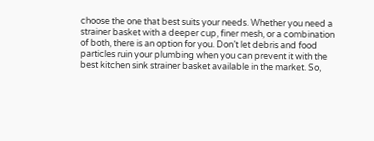choose the one that best suits your needs. Whether you need a strainer basket with a deeper cup, finer mesh, or a combination of both, there is an option for you. Don’t let debris and food particles ruin your plumbing when you can prevent it with the best kitchen sink strainer basket available in the market. So,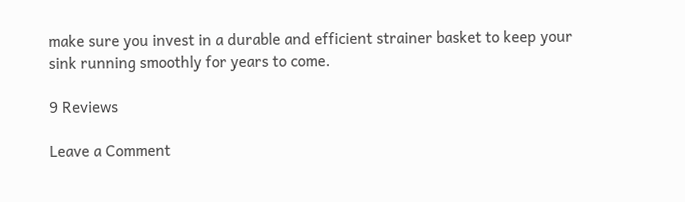make sure you invest in a durable and efficient strainer basket to keep your sink running smoothly for years to come.

9 Reviews

Leave a Comment